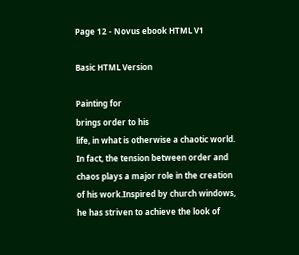Page 12 - Novus ebook HTML V1

Basic HTML Version

Painting for
brings order to his
life, in what is otherwise a chaotic world.
In fact, the tension between order and
chaos plays a major role in the creation
of his work.Inspired by church windows,
he has striven to achieve the look of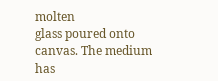molten
glass poured onto canvas. The medium has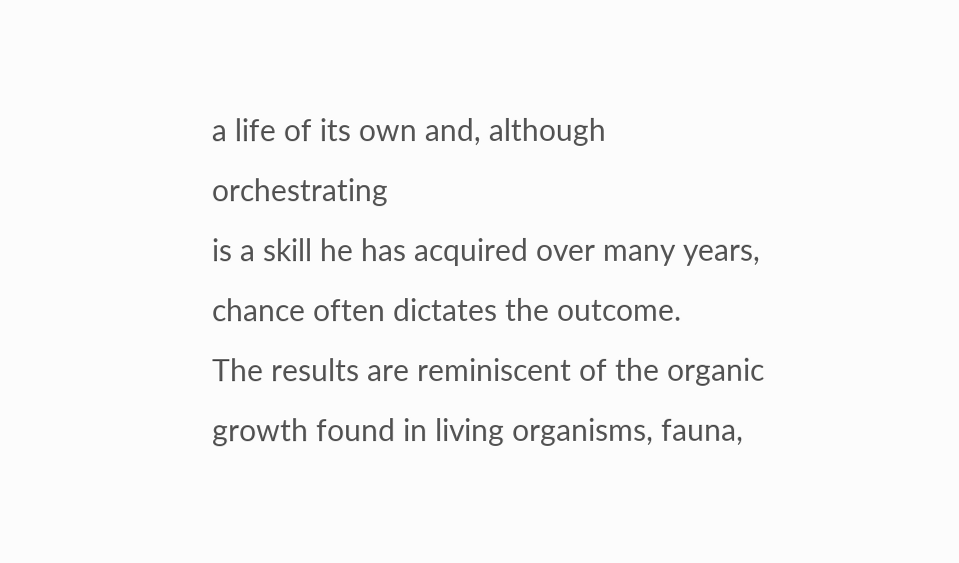a life of its own and, although orchestrating
is a skill he has acquired over many years,
chance often dictates the outcome.
The results are reminiscent of the organic
growth found in living organisms, fauna,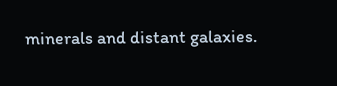minerals and distant galaxies.